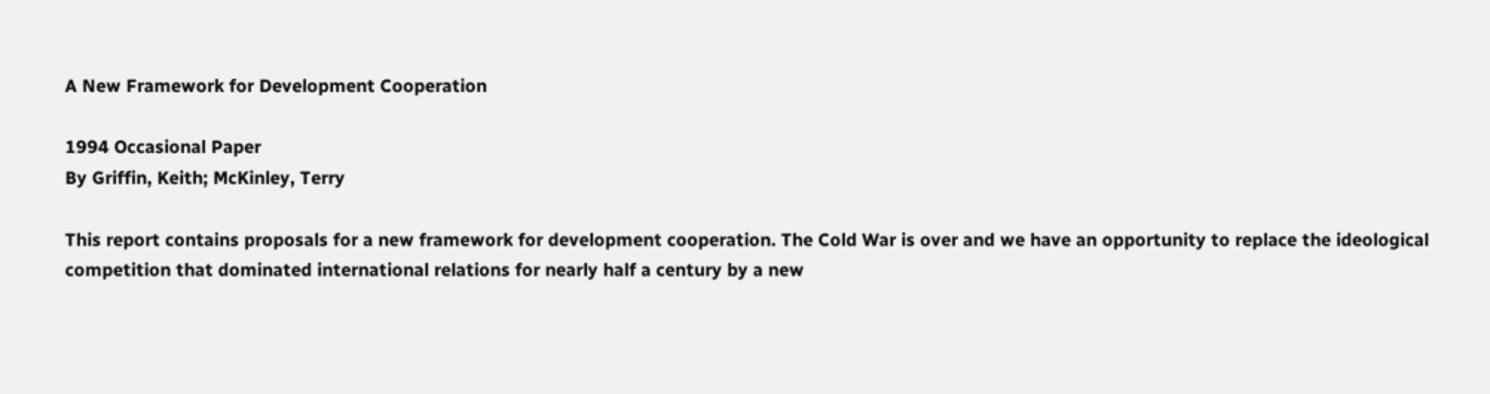A New Framework for Development Cooperation

1994 Occasional Paper
By Griffin, Keith; McKinley, Terry

This report contains proposals for a new framework for development cooperation. The Cold War is over and we have an opportunity to replace the ideological competition that dominated international relations for nearly half a century by a new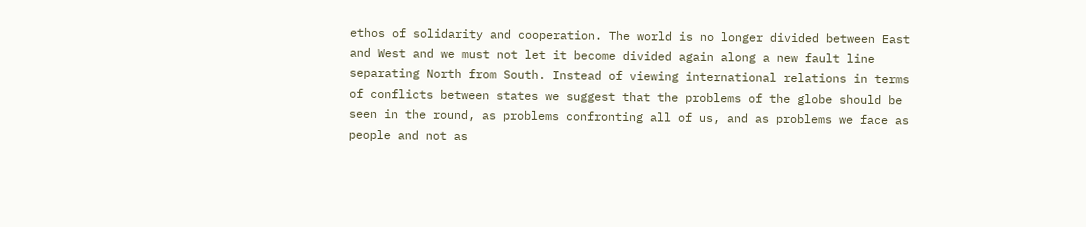ethos of solidarity and cooperation. The world is no longer divided between East and West and we must not let it become divided again along a new fault line separating North from South. Instead of viewing international relations in terms of conflicts between states we suggest that the problems of the globe should be seen in the round, as problems confronting all of us, and as problems we face as people and not as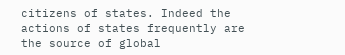citizens of states. Indeed the actions of states frequently are the source of global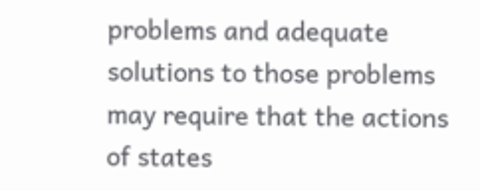problems and adequate solutions to those problems may require that the actions of states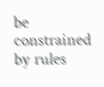be constrained by rules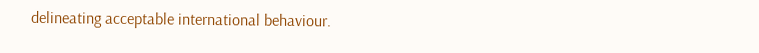delineating acceptable international behaviour.